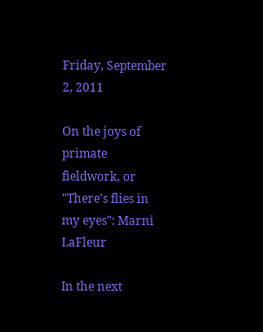Friday, September 2, 2011

On the joys of primate fieldwork, or "There's flies in my eyes": Marni LaFleur

In the next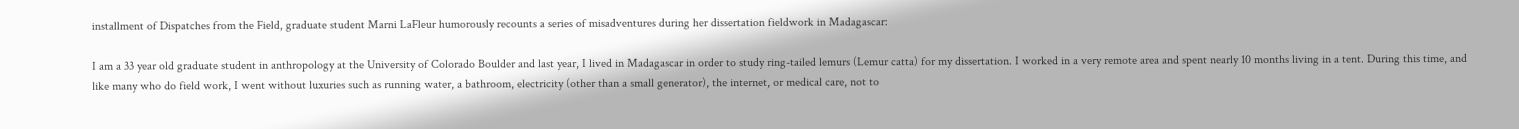installment of Dispatches from the Field, graduate student Marni LaFleur humorously recounts a series of misadventures during her dissertation fieldwork in Madagascar:

I am a 33 year old graduate student in anthropology at the University of Colorado Boulder and last year, I lived in Madagascar in order to study ring-tailed lemurs (Lemur catta) for my dissertation. I worked in a very remote area and spent nearly 10 months living in a tent. During this time, and like many who do field work, I went without luxuries such as running water, a bathroom, electricity (other than a small generator), the internet, or medical care, not to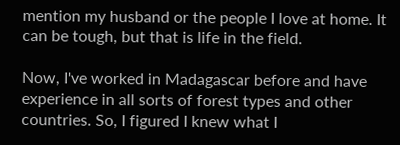mention my husband or the people I love at home. It can be tough, but that is life in the field.

Now, I've worked in Madagascar before and have experience in all sorts of forest types and other countries. So, I figured I knew what I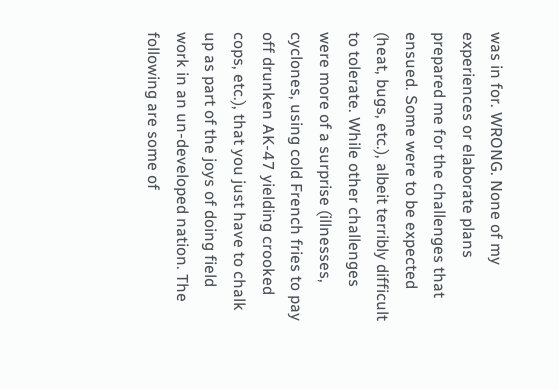was in for. WRONG. None of my experiences or elaborate plans prepared me for the challenges that ensued. Some were to be expected (heat, bugs, etc.), albeit terribly difficult to tolerate. While other challenges were more of a surprise (illnesses, cyclones, using cold French fries to pay off drunken AK-47 yielding crooked cops, etc.), that you just have to chalk up as part of the joys of doing field work in an un-developed nation. The following are some of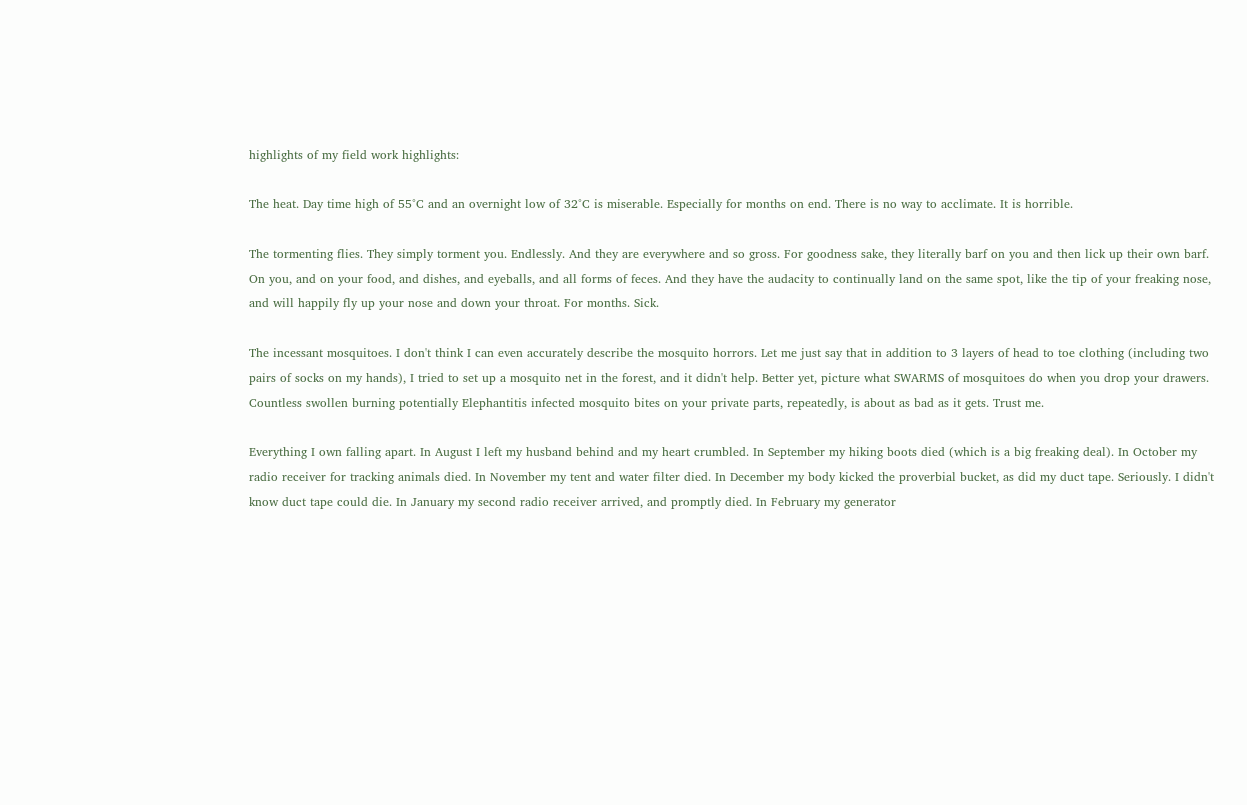highlights of my field work highlights:

The heat. Day time high of 55°C and an overnight low of 32°C is miserable. Especially for months on end. There is no way to acclimate. It is horrible.

The tormenting flies. They simply torment you. Endlessly. And they are everywhere and so gross. For goodness sake, they literally barf on you and then lick up their own barf. On you, and on your food, and dishes, and eyeballs, and all forms of feces. And they have the audacity to continually land on the same spot, like the tip of your freaking nose, and will happily fly up your nose and down your throat. For months. Sick.

The incessant mosquitoes. I don't think I can even accurately describe the mosquito horrors. Let me just say that in addition to 3 layers of head to toe clothing (including two pairs of socks on my hands), I tried to set up a mosquito net in the forest, and it didn't help. Better yet, picture what SWARMS of mosquitoes do when you drop your drawers. Countless swollen burning potentially Elephantitis infected mosquito bites on your private parts, repeatedly, is about as bad as it gets. Trust me.

Everything I own falling apart. In August I left my husband behind and my heart crumbled. In September my hiking boots died (which is a big freaking deal). In October my radio receiver for tracking animals died. In November my tent and water filter died. In December my body kicked the proverbial bucket, as did my duct tape. Seriously. I didn't know duct tape could die. In January my second radio receiver arrived, and promptly died. In February my generator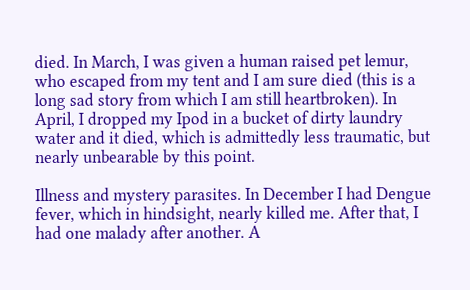died. In March, I was given a human raised pet lemur, who escaped from my tent and I am sure died (this is a long sad story from which I am still heartbroken). In April, I dropped my Ipod in a bucket of dirty laundry water and it died, which is admittedly less traumatic, but nearly unbearable by this point.

Illness and mystery parasites. In December I had Dengue fever, which in hindsight, nearly killed me. After that, I had one malady after another. A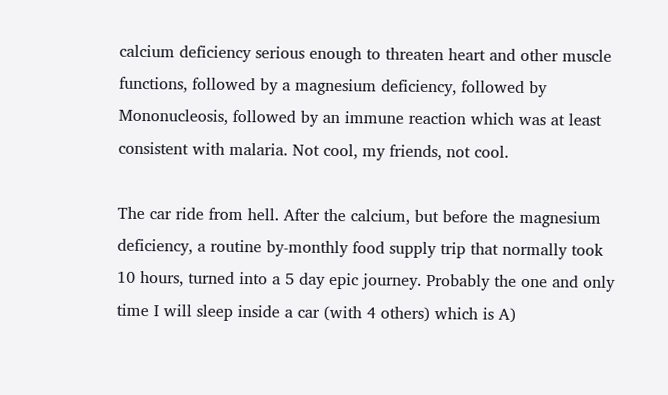calcium deficiency serious enough to threaten heart and other muscle functions, followed by a magnesium deficiency, followed by Mononucleosis, followed by an immune reaction which was at least consistent with malaria. Not cool, my friends, not cool.

The car ride from hell. After the calcium, but before the magnesium deficiency, a routine by-monthly food supply trip that normally took 10 hours, turned into a 5 day epic journey. Probably the one and only time I will sleep inside a car (with 4 others) which is A)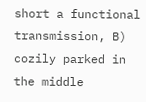short a functional transmission, B) cozily parked in the middle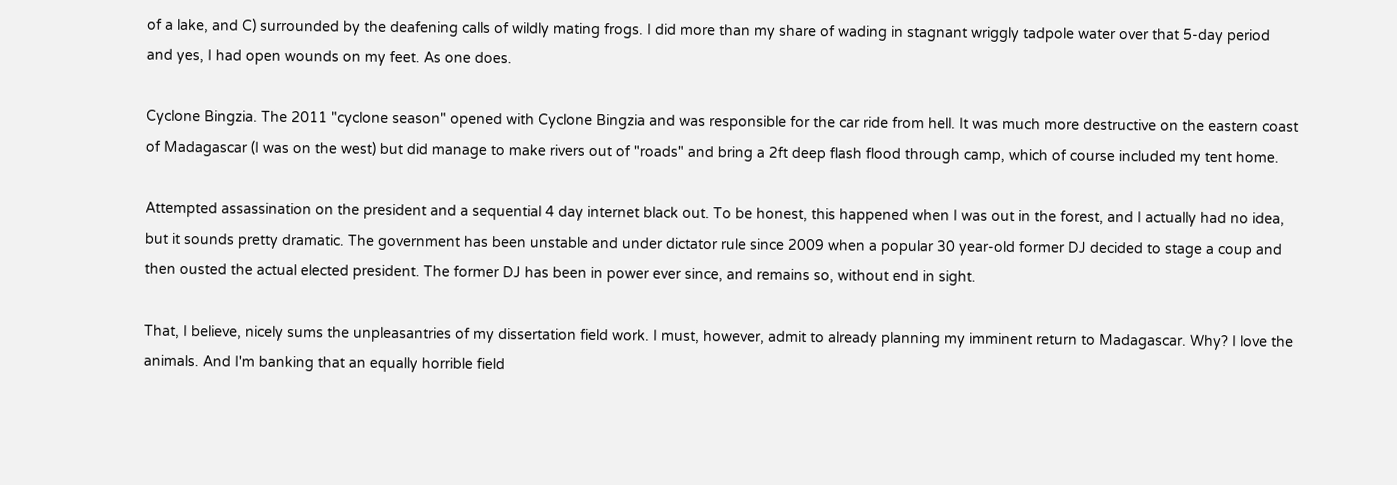of a lake, and C) surrounded by the deafening calls of wildly mating frogs. I did more than my share of wading in stagnant wriggly tadpole water over that 5-day period and yes, I had open wounds on my feet. As one does.

Cyclone Bingzia. The 2011 "cyclone season" opened with Cyclone Bingzia and was responsible for the car ride from hell. It was much more destructive on the eastern coast of Madagascar (I was on the west) but did manage to make rivers out of "roads" and bring a 2ft deep flash flood through camp, which of course included my tent home.

Attempted assassination on the president and a sequential 4 day internet black out. To be honest, this happened when I was out in the forest, and I actually had no idea, but it sounds pretty dramatic. The government has been unstable and under dictator rule since 2009 when a popular 30 year-old former DJ decided to stage a coup and then ousted the actual elected president. The former DJ has been in power ever since, and remains so, without end in sight.

That, I believe, nicely sums the unpleasantries of my dissertation field work. I must, however, admit to already planning my imminent return to Madagascar. Why? I love the animals. And I'm banking that an equally horrible field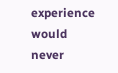experience would never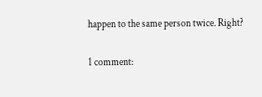happen to the same person twice. Right?

1 comment: